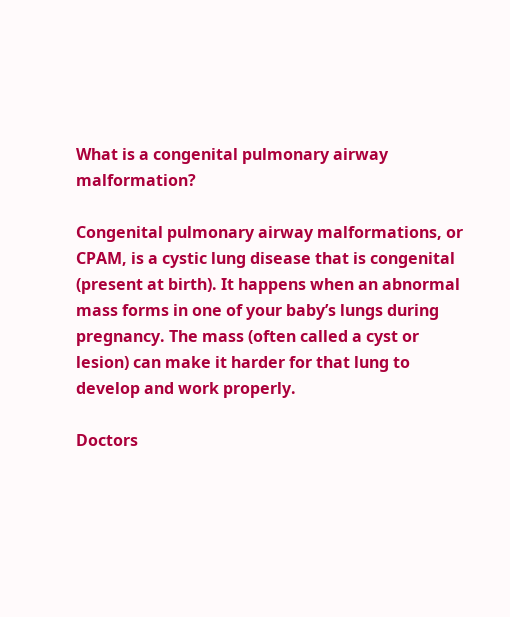What is a congenital pulmonary airway malformation?

Congenital pulmonary airway malformations, or CPAM, is a cystic lung disease that is congenital (present at birth). It happens when an abnormal mass forms in one of your baby’s lungs during pregnancy. The mass (often called a cyst or lesion) can make it harder for that lung to develop and work properly.

Doctors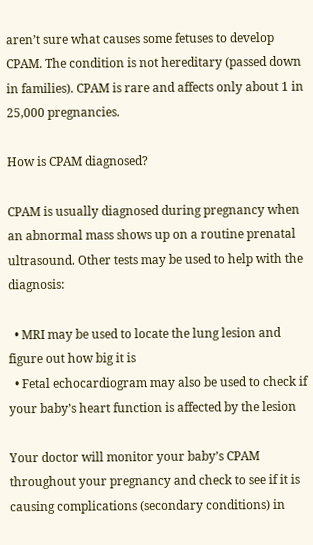aren’t sure what causes some fetuses to develop CPAM. The condition is not hereditary (passed down in families). CPAM is rare and affects only about 1 in 25,000 pregnancies.

How is CPAM diagnosed?

CPAM is usually diagnosed during pregnancy when an abnormal mass shows up on a routine prenatal ultrasound. Other tests may be used to help with the diagnosis:

  • MRI may be used to locate the lung lesion and figure out how big it is
  • Fetal echocardiogram may also be used to check if your baby’s heart function is affected by the lesion

Your doctor will monitor your baby’s CPAM throughout your pregnancy and check to see if it is causing complications (secondary conditions) in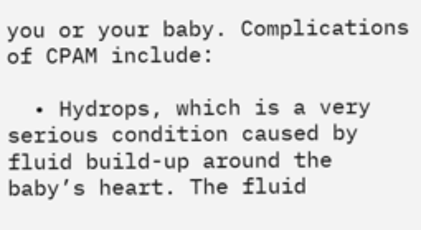you or your baby. Complications of CPAM include:

  • Hydrops, which is a very serious condition caused by fluid build-up around the baby’s heart. The fluid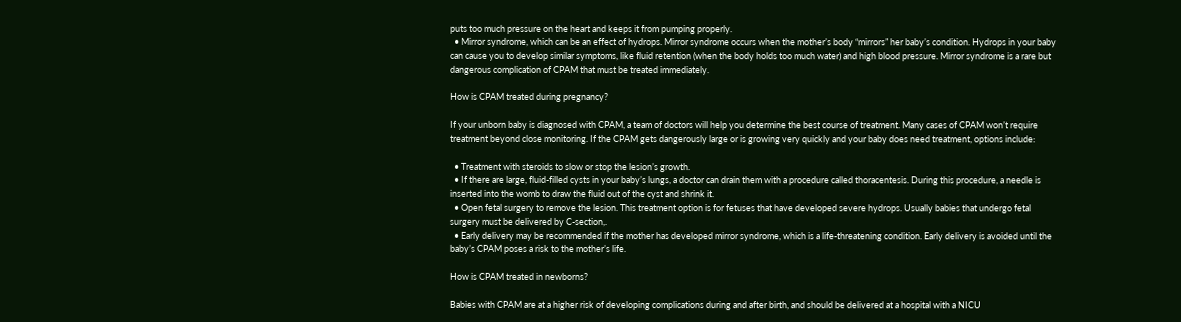puts too much pressure on the heart and keeps it from pumping properly.
  • Mirror syndrome, which can be an effect of hydrops. Mirror syndrome occurs when the mother’s body “mirrors” her baby’s condition. Hydrops in your baby can cause you to develop similar symptoms, like fluid retention (when the body holds too much water) and high blood pressure. Mirror syndrome is a rare but dangerous complication of CPAM that must be treated immediately.

How is CPAM treated during pregnancy?

If your unborn baby is diagnosed with CPAM, a team of doctors will help you determine the best course of treatment. Many cases of CPAM won’t require treatment beyond close monitoring. If the CPAM gets dangerously large or is growing very quickly and your baby does need treatment, options include:

  • Treatment with steroids to slow or stop the lesion’s growth.
  • If there are large, fluid-filled cysts in your baby’s lungs, a doctor can drain them with a procedure called thoracentesis. During this procedure, a needle is inserted into the womb to draw the fluid out of the cyst and shrink it.
  • Open fetal surgery to remove the lesion. This treatment option is for fetuses that have developed severe hydrops. Usually babies that undergo fetal surgery must be delivered by C-section,.
  • Early delivery may be recommended if the mother has developed mirror syndrome, which is a life-threatening condition. Early delivery is avoided until the baby’s CPAM poses a risk to the mother’s life.

How is CPAM treated in newborns?

Babies with CPAM are at a higher risk of developing complications during and after birth, and should be delivered at a hospital with a NICU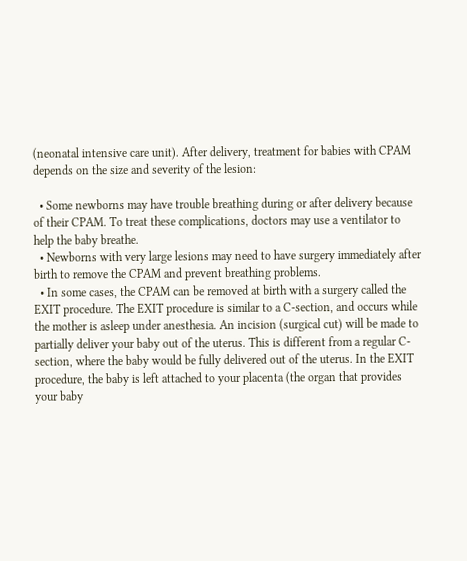(neonatal intensive care unit). After delivery, treatment for babies with CPAM depends on the size and severity of the lesion:

  • Some newborns may have trouble breathing during or after delivery because of their CPAM. To treat these complications, doctors may use a ventilator to help the baby breathe.
  • Newborns with very large lesions may need to have surgery immediately after birth to remove the CPAM and prevent breathing problems.
  • In some cases, the CPAM can be removed at birth with a surgery called the EXIT procedure. The EXIT procedure is similar to a C-section, and occurs while the mother is asleep under anesthesia. An incision (surgical cut) will be made to partially deliver your baby out of the uterus. This is different from a regular C-section, where the baby would be fully delivered out of the uterus. In the EXIT procedure, the baby is left attached to your placenta (the organ that provides your baby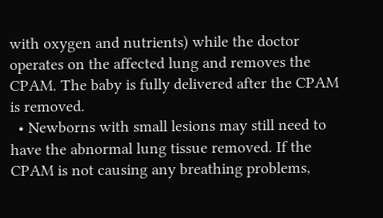with oxygen and nutrients) while the doctor operates on the affected lung and removes the CPAM. The baby is fully delivered after the CPAM is removed.
  • Newborns with small lesions may still need to have the abnormal lung tissue removed. If the CPAM is not causing any breathing problems,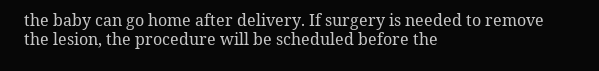the baby can go home after delivery. If surgery is needed to remove the lesion, the procedure will be scheduled before the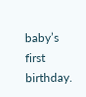baby’s first birthday.